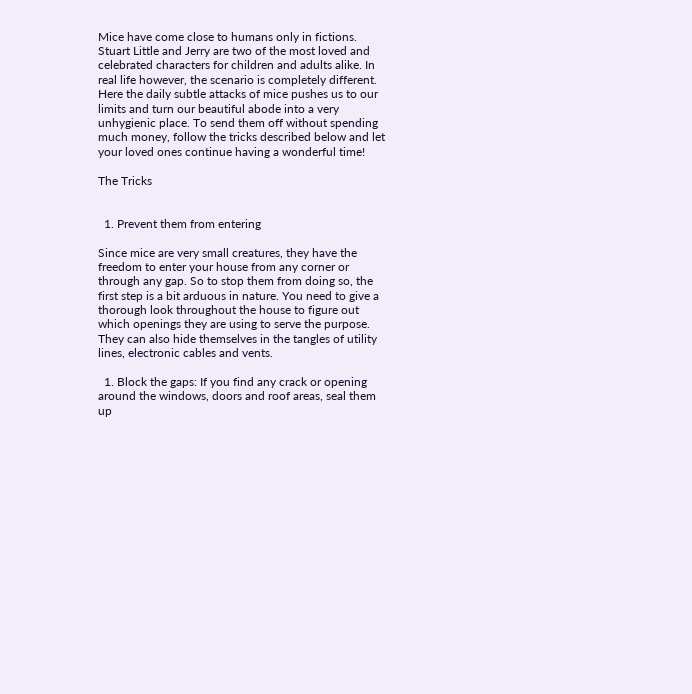Mice have come close to humans only in fictions. Stuart Little and Jerry are two of the most loved and celebrated characters for children and adults alike. In real life however, the scenario is completely different. Here the daily subtle attacks of mice pushes us to our limits and turn our beautiful abode into a very unhygienic place. To send them off without spending much money, follow the tricks described below and let your loved ones continue having a wonderful time!

The Tricks


  1. Prevent them from entering

Since mice are very small creatures, they have the freedom to enter your house from any corner or through any gap. So to stop them from doing so, the first step is a bit arduous in nature. You need to give a thorough look throughout the house to figure out which openings they are using to serve the purpose. They can also hide themselves in the tangles of utility lines, electronic cables and vents.

  1. Block the gaps: If you find any crack or opening around the windows, doors and roof areas, seal them up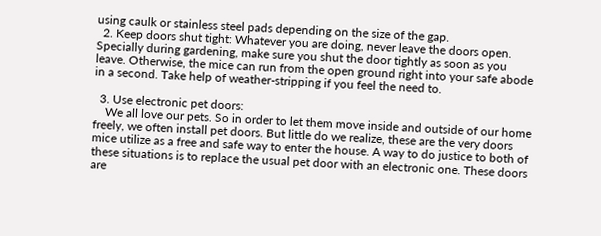using caulk or stainless steel pads depending on the size of the gap.
  2. Keep doors shut tight: Whatever you are doing, never leave the doors open. Specially during gardening, make sure you shut the door tightly as soon as you leave. Otherwise, the mice can run from the open ground right into your safe abode in a second. Take help of weather-stripping if you feel the need to.

  3. Use electronic pet doors:
    We all love our pets. So in order to let them move inside and outside of our home freely, we often install pet doors. But little do we realize, these are the very doors mice utilize as a free and safe way to enter the house. A way to do justice to both of these situations is to replace the usual pet door with an electronic one. These doors are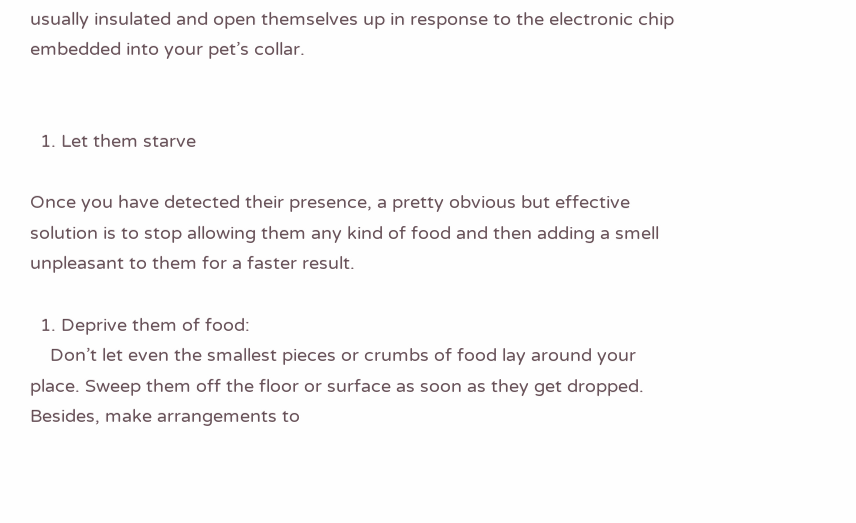usually insulated and open themselves up in response to the electronic chip embedded into your pet’s collar.


  1. Let them starve

Once you have detected their presence, a pretty obvious but effective solution is to stop allowing them any kind of food and then adding a smell unpleasant to them for a faster result.

  1. Deprive them of food:
    Don’t let even the smallest pieces or crumbs of food lay around your place. Sweep them off the floor or surface as soon as they get dropped. Besides, make arrangements to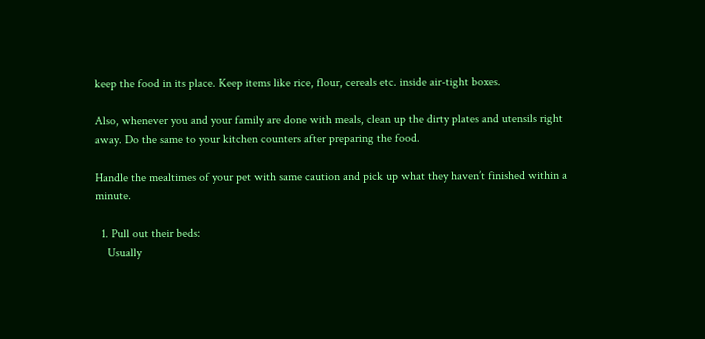keep the food in its place. Keep items like rice, flour, cereals etc. inside air-tight boxes.

Also, whenever you and your family are done with meals, clean up the dirty plates and utensils right away. Do the same to your kitchen counters after preparing the food.

Handle the mealtimes of your pet with same caution and pick up what they haven’t finished within a minute.

  1. Pull out their beds:
    Usually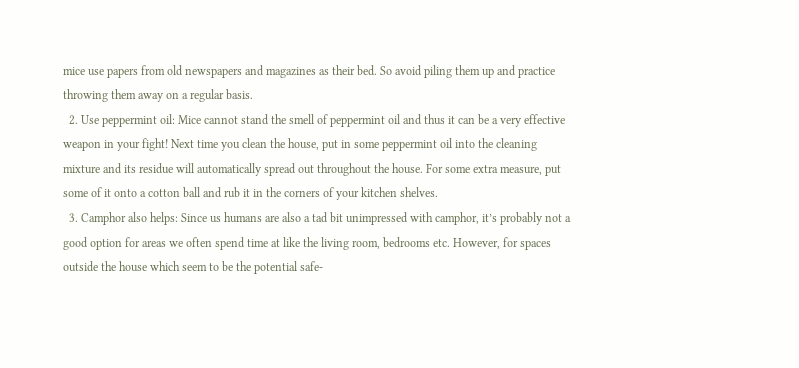mice use papers from old newspapers and magazines as their bed. So avoid piling them up and practice throwing them away on a regular basis.
  2. Use peppermint oil: Mice cannot stand the smell of peppermint oil and thus it can be a very effective weapon in your fight! Next time you clean the house, put in some peppermint oil into the cleaning mixture and its residue will automatically spread out throughout the house. For some extra measure, put some of it onto a cotton ball and rub it in the corners of your kitchen shelves.
  3. Camphor also helps: Since us humans are also a tad bit unimpressed with camphor, it’s probably not a good option for areas we often spend time at like the living room, bedrooms etc. However, for spaces outside the house which seem to be the potential safe-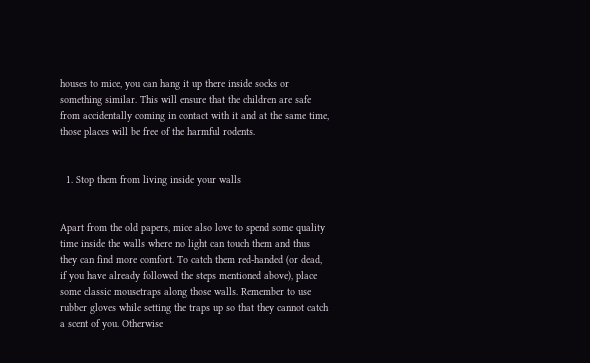houses to mice, you can hang it up there inside socks or something similar. This will ensure that the children are safe from accidentally coming in contact with it and at the same time, those places will be free of the harmful rodents.


  1. Stop them from living inside your walls


Apart from the old papers, mice also love to spend some quality time inside the walls where no light can touch them and thus they can find more comfort. To catch them red-handed (or dead, if you have already followed the steps mentioned above), place some classic mousetraps along those walls. Remember to use rubber gloves while setting the traps up so that they cannot catch a scent of you. Otherwise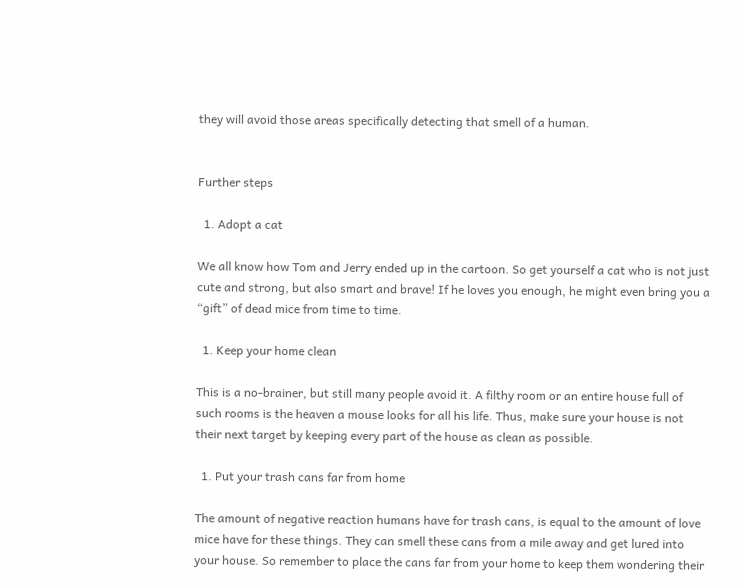they will avoid those areas specifically detecting that smell of a human.


Further steps

  1. Adopt a cat

We all know how Tom and Jerry ended up in the cartoon. So get yourself a cat who is not just cute and strong, but also smart and brave! If he loves you enough, he might even bring you a “gift” of dead mice from time to time.

  1. Keep your home clean

This is a no-brainer, but still many people avoid it. A filthy room or an entire house full of such rooms is the heaven a mouse looks for all his life. Thus, make sure your house is not their next target by keeping every part of the house as clean as possible.

  1. Put your trash cans far from home

The amount of negative reaction humans have for trash cans, is equal to the amount of love mice have for these things. They can smell these cans from a mile away and get lured into your house. So remember to place the cans far from your home to keep them wondering their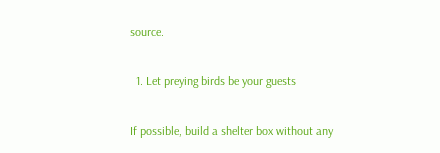source.

  1. Let preying birds be your guests

If possible, build a shelter box without any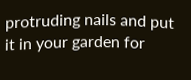protruding nails and put it in your garden for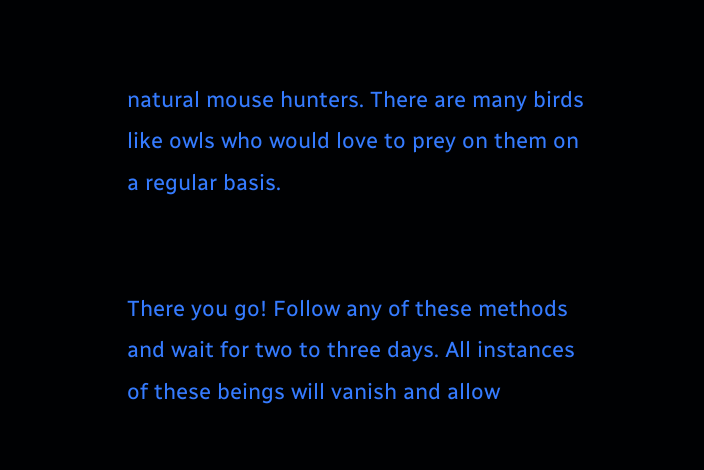natural mouse hunters. There are many birds like owls who would love to prey on them on a regular basis.


There you go! Follow any of these methods and wait for two to three days. All instances of these beings will vanish and allow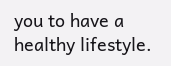you to have a healthy lifestyle.